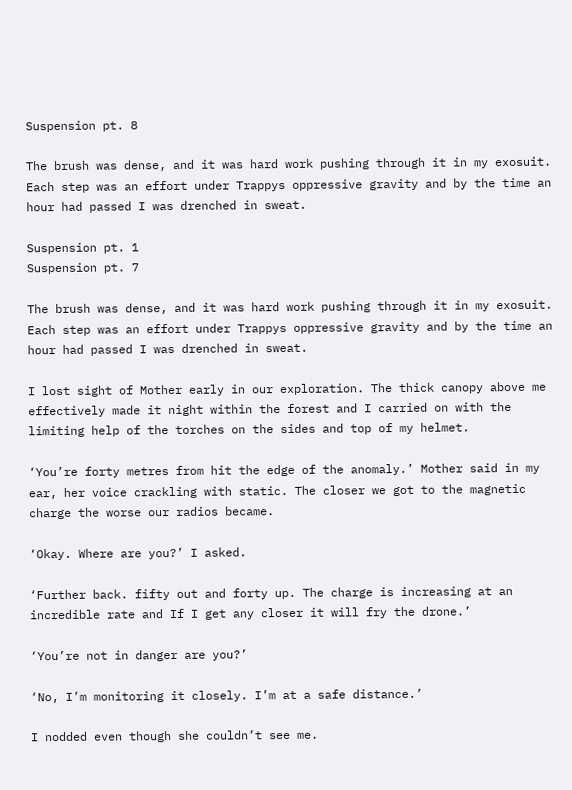Suspension pt. 8

The brush was dense, and it was hard work pushing through it in my exosuit. Each step was an effort under Trappys oppressive gravity and by the time an hour had passed I was drenched in sweat.

Suspension pt. 1
Suspension pt. 7

The brush was dense, and it was hard work pushing through it in my exosuit. Each step was an effort under Trappys oppressive gravity and by the time an hour had passed I was drenched in sweat.

I lost sight of Mother early in our exploration. The thick canopy above me effectively made it night within the forest and I carried on with the limiting help of the torches on the sides and top of my helmet.

‘You’re forty metres from hit the edge of the anomaly.’ Mother said in my ear, her voice crackling with static. The closer we got to the magnetic charge the worse our radios became.

‘Okay. Where are you?’ I asked.

‘Further back. fifty out and forty up. The charge is increasing at an incredible rate and If I get any closer it will fry the drone.’

‘You’re not in danger are you?’

‘No, I’m monitoring it closely. I’m at a safe distance.’

I nodded even though she couldn’t see me.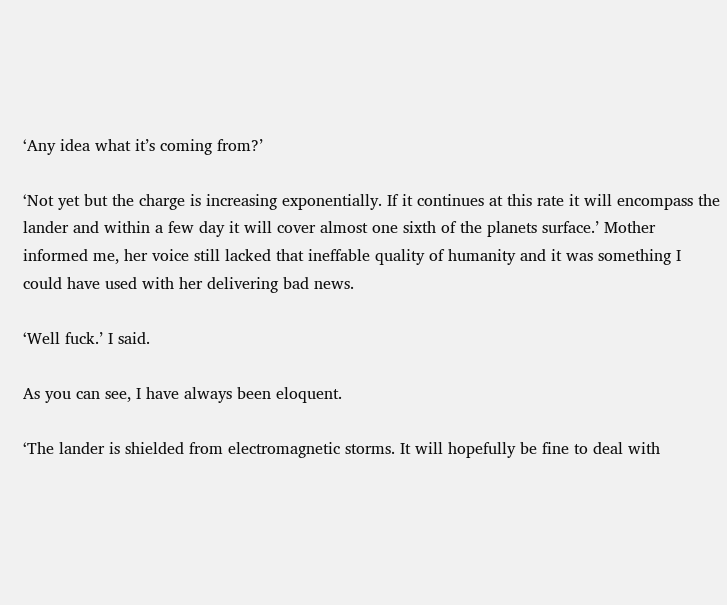‘Any idea what it’s coming from?’

‘Not yet but the charge is increasing exponentially. If it continues at this rate it will encompass the lander and within a few day it will cover almost one sixth of the planets surface.’ Mother informed me, her voice still lacked that ineffable quality of humanity and it was something I could have used with her delivering bad news.

‘Well fuck.’ I said.

As you can see, I have always been eloquent.

‘The lander is shielded from electromagnetic storms. It will hopefully be fine to deal with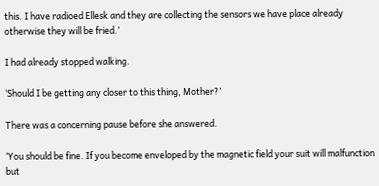this. I have radioed Ellesk and they are collecting the sensors we have place already otherwise they will be fried.’

I had already stopped walking.

‘Should I be getting any closer to this thing, Mother?’

There was a concerning pause before she answered.

‘You should be fine. If you become enveloped by the magnetic field your suit will malfunction but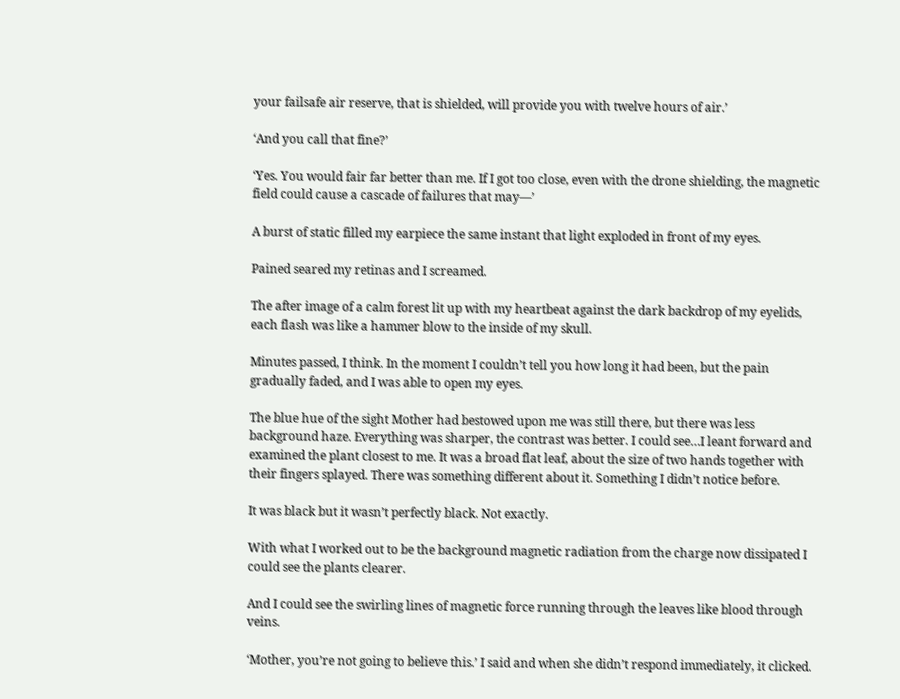your failsafe air reserve, that is shielded, will provide you with twelve hours of air.’

‘And you call that fine?’

‘Yes. You would fair far better than me. If I got too close, even with the drone shielding, the magnetic field could cause a cascade of failures that may—’

A burst of static filled my earpiece the same instant that light exploded in front of my eyes.

Pained seared my retinas and I screamed.

The after image of a calm forest lit up with my heartbeat against the dark backdrop of my eyelids, each flash was like a hammer blow to the inside of my skull.

Minutes passed, I think. In the moment I couldn’t tell you how long it had been, but the pain gradually faded, and I was able to open my eyes.

The blue hue of the sight Mother had bestowed upon me was still there, but there was less background haze. Everything was sharper, the contrast was better. I could see…I leant forward and examined the plant closest to me. It was a broad flat leaf, about the size of two hands together with their fingers splayed. There was something different about it. Something I didn’t notice before.

It was black but it wasn’t perfectly black. Not exactly.

With what I worked out to be the background magnetic radiation from the charge now dissipated I could see the plants clearer.

And I could see the swirling lines of magnetic force running through the leaves like blood through veins.

‘Mother, you’re not going to believe this.’ I said and when she didn’t respond immediately, it clicked.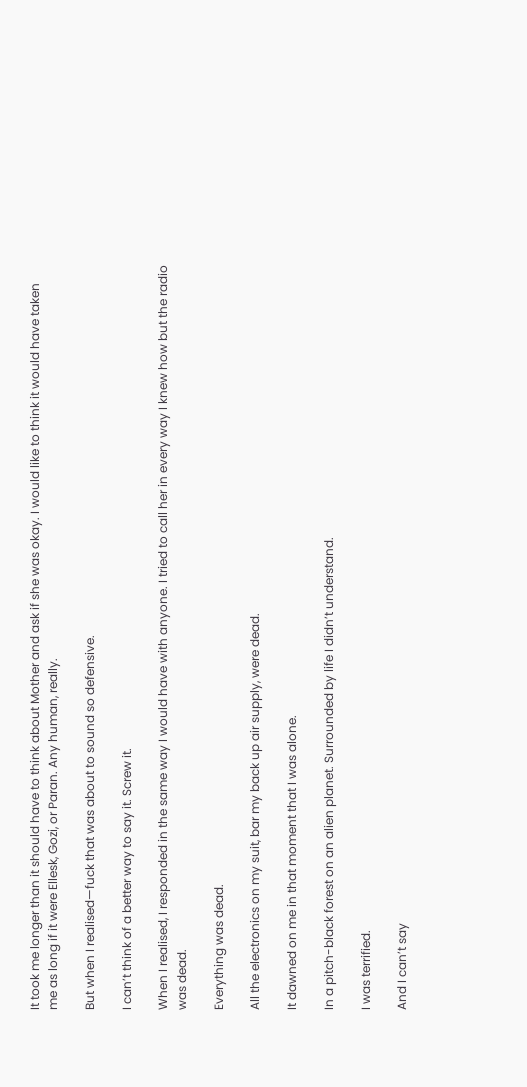It took me longer than it should have to think about Mother and ask if she was okay. I would like to think it would have taken me as long if it were Ellesk, Gozi, or Paran. Any human, really.

But when I realised—fuck that was about to sound so defensive.

I can’t think of a better way to say it. Screw it.

When I realised, I responded in the same way I would have with anyone. I tried to call her in every way I knew how but the radio was dead.

Everything was dead.

All the electronics on my suit, bar my back up air supply, were dead.

It dawned on me in that moment that I was alone.

In a pitch-black forest on an alien planet. Surrounded by life I didn’t understand.

I was terrified.

And I can’t say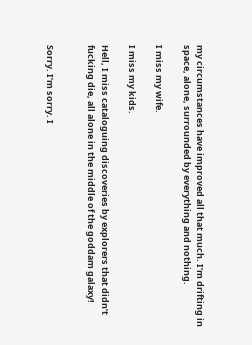my circumstances have improved all that much. I’m drifting in space, alone, surrounded by everything and nothing.

I miss my wife.

I miss my kids.

Hell, I miss cataloguing discoveries by explorers that didn’t fucking die, all alone in the middle of the goddam galaxy!


Sorry. I’m sorry. I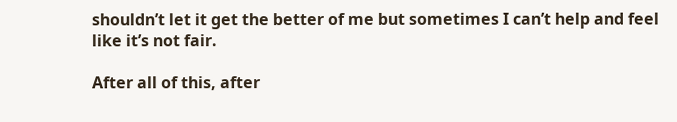shouldn’t let it get the better of me but sometimes I can’t help and feel like it’s not fair.

After all of this, after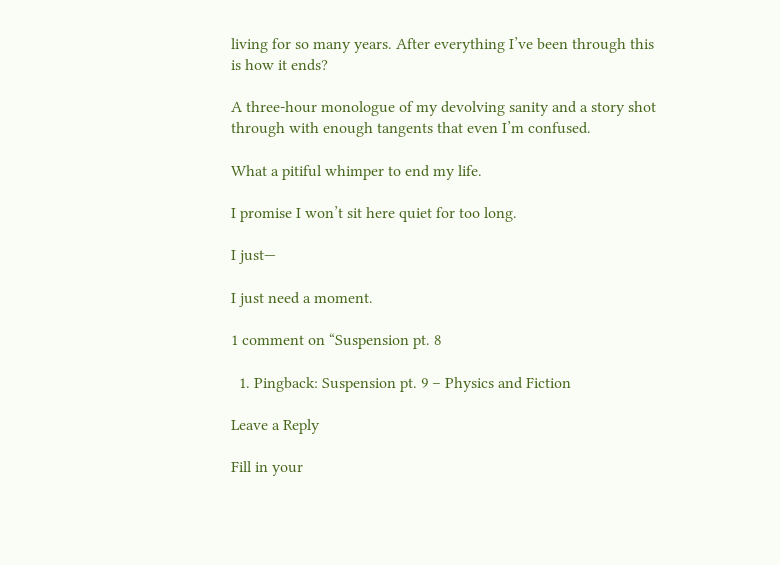living for so many years. After everything I’ve been through this is how it ends?

A three-hour monologue of my devolving sanity and a story shot through with enough tangents that even I’m confused.

What a pitiful whimper to end my life.

I promise I won’t sit here quiet for too long.

I just—

I just need a moment.

1 comment on “Suspension pt. 8

  1. Pingback: Suspension pt. 9 – Physics and Fiction

Leave a Reply

Fill in your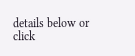details below or click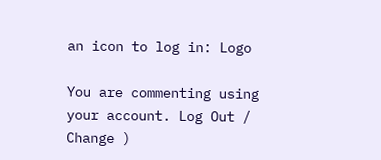an icon to log in: Logo

You are commenting using your account. Log Out /  Change )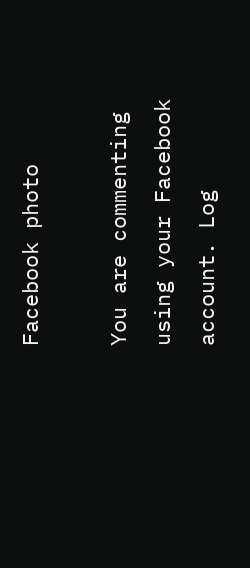Facebook photo

You are commenting using your Facebook account. Log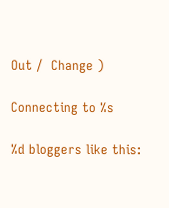Out /  Change )

Connecting to %s

%d bloggers like this: